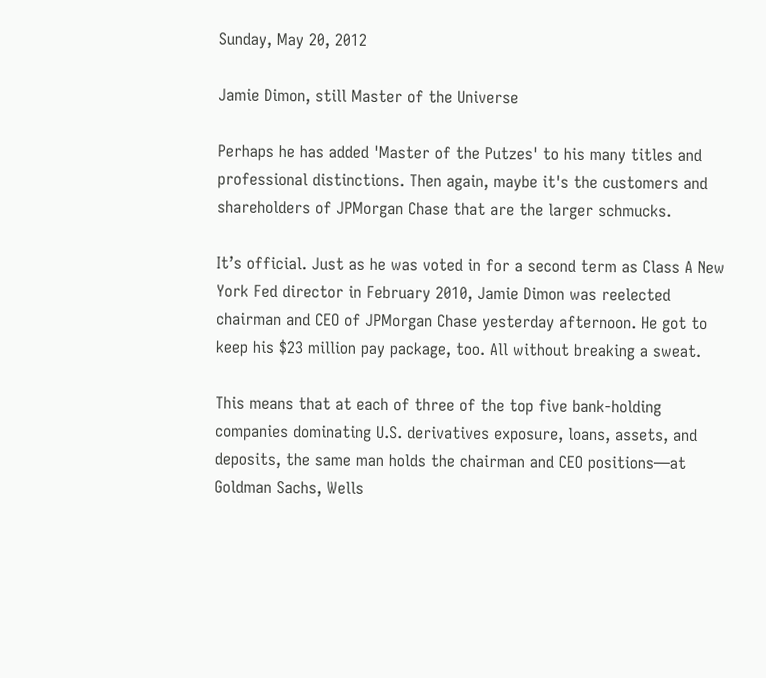Sunday, May 20, 2012

Jamie Dimon, still Master of the Universe

Perhaps he has added 'Master of the Putzes' to his many titles and professional distinctions. Then again, maybe it's the customers and shareholders of JPMorgan Chase that are the larger schmucks.

It’s official. Just as he was voted in for a second term as Class A New York Fed director in February 2010, Jamie Dimon was reelected chairman and CEO of JPMorgan Chase yesterday afternoon. He got to keep his $23 million pay package, too. All without breaking a sweat.

This means that at each of three of the top five bank-holding companies dominating U.S. derivatives exposure, loans, assets, and deposits, the same man holds the chairman and CEO positions—at Goldman Sachs, Wells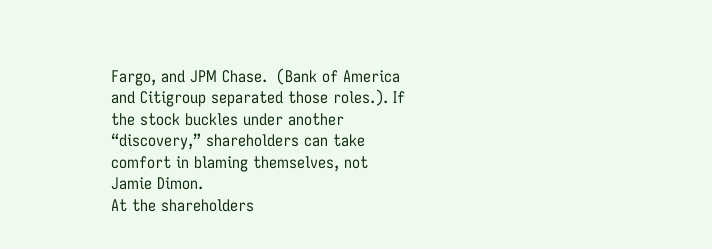Fargo, and JPM Chase.  (Bank of America and Citigroup separated those roles.). If the stock buckles under another “discovery,” shareholders can take comfort in blaming themselves, not Jamie Dimon.
At the shareholders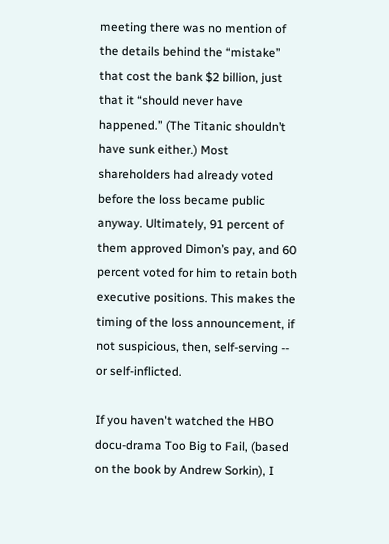meeting there was no mention of the details behind the “mistake” that cost the bank $2 billion, just that it “should never have happened.” (The Titanic shouldn’t have sunk either.) Most shareholders had already voted before the loss became public anyway. Ultimately, 91 percent of them approved Dimon’s pay, and 60 percent voted for him to retain both executive positions. This makes the timing of the loss announcement, if not suspicious, then, self-serving -- or self-inflicted.

If you haven't watched the HBO docu-drama Too Big to Fail, (based on the book by Andrew Sorkin), I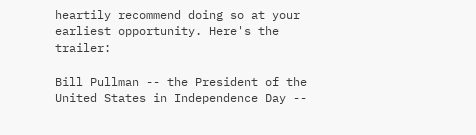heartily recommend doing so at your earliest opportunity. Here's the trailer:

Bill Pullman -- the President of the United States in Independence Day --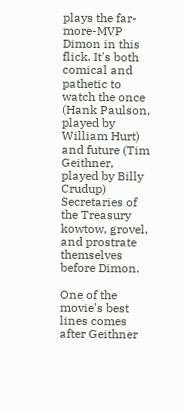plays the far-more-MVP Dimon in this flick. It's both comical and pathetic to watch the once (Hank Paulson, played by William Hurt) and future (Tim Geithner, played by Billy Crudup) Secretaries of the Treasury kowtow, grovel, and prostrate themselves before Dimon.

One of the movie's best lines comes after Geithner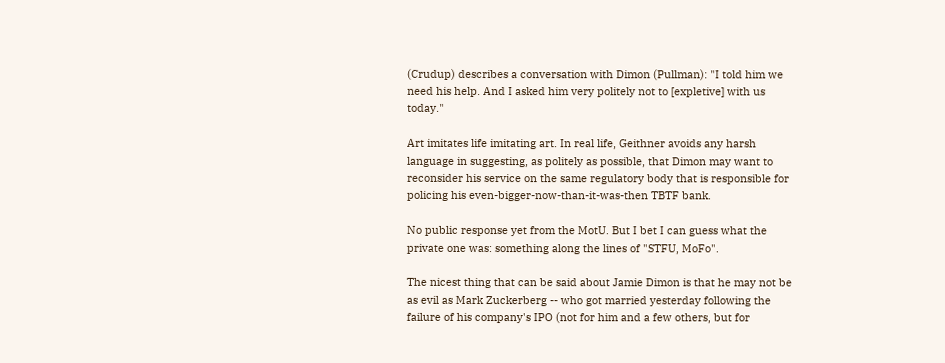(Crudup) describes a conversation with Dimon (Pullman): "I told him we need his help. And I asked him very politely not to [expletive] with us today."

Art imitates life imitating art. In real life, Geithner avoids any harsh language in suggesting, as politely as possible, that Dimon may want to reconsider his service on the same regulatory body that is responsible for policing his even-bigger-now-than-it-was-then TBTF bank.

No public response yet from the MotU. But I bet I can guess what the private one was: something along the lines of "STFU, MoFo".

The nicest thing that can be said about Jamie Dimon is that he may not be as evil as Mark Zuckerberg -- who got married yesterday following the failure of his company's IPO (not for him and a few others, but for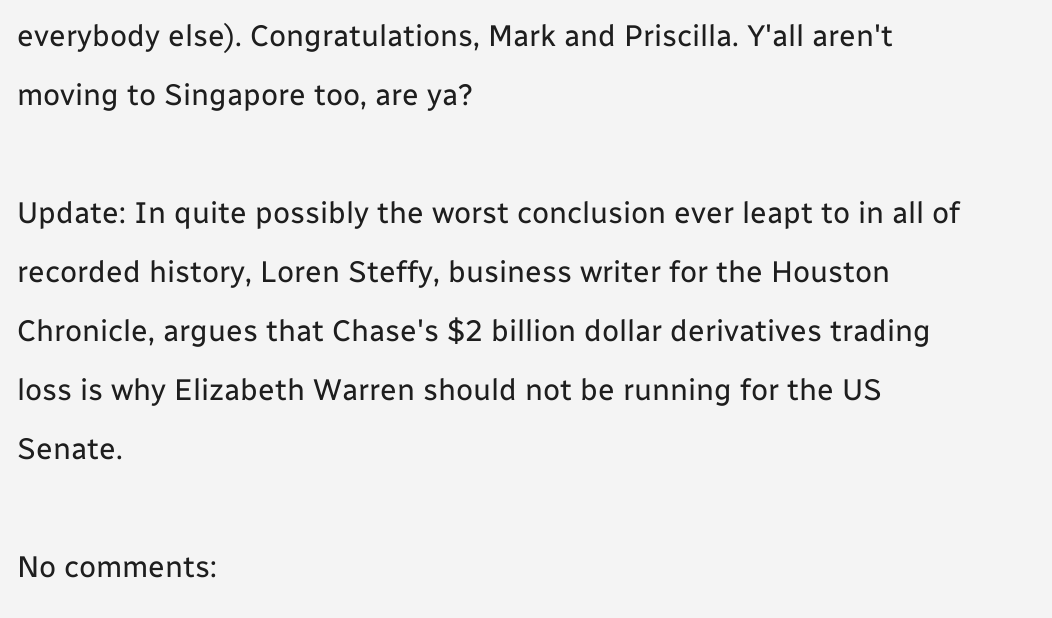everybody else). Congratulations, Mark and Priscilla. Y'all aren't moving to Singapore too, are ya?

Update: In quite possibly the worst conclusion ever leapt to in all of recorded history, Loren Steffy, business writer for the Houston Chronicle, argues that Chase's $2 billion dollar derivatives trading loss is why Elizabeth Warren should not be running for the US Senate.

No comments: